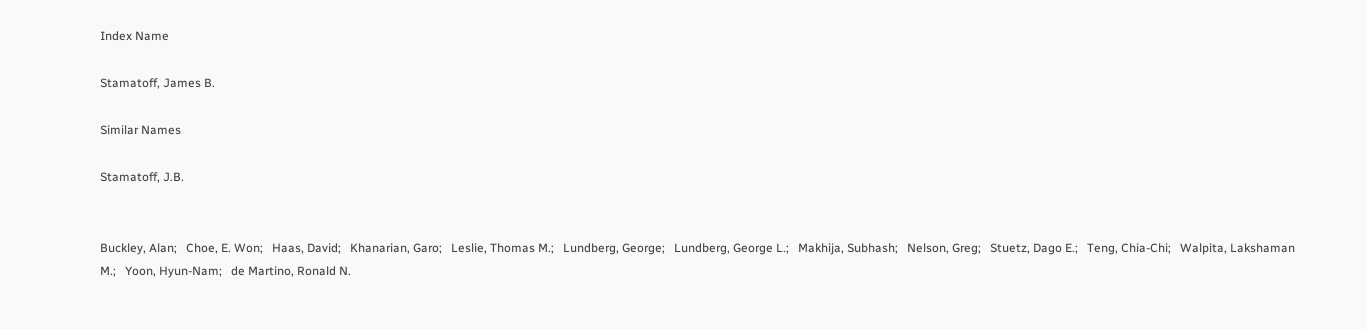Index Name

Stamatoff, James B.

Similar Names

Stamatoff, J.B.


Buckley, Alan;   Choe, E. Won;   Haas, David;   Khanarian, Garo;   Leslie, Thomas M.;   Lundberg, George;   Lundberg, George L.;   Makhija, Subhash;   Nelson, Greg;   Stuetz, Dago E.;   Teng, Chia-Chi;   Walpita, Lakshaman M.;   Yoon, Hyun-Nam;   de Martino, Ronald N.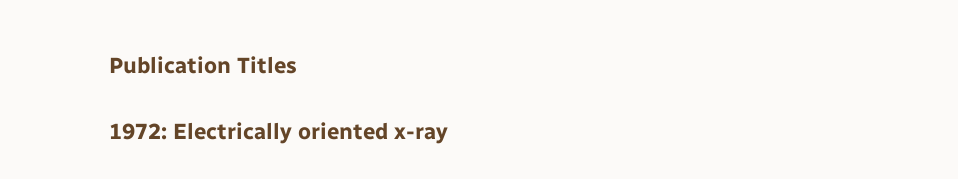Publication Titles

1972: Electrically oriented x-ray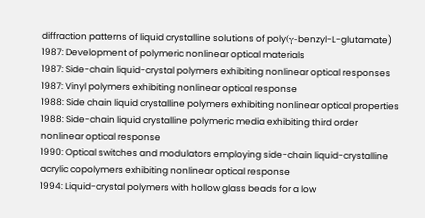diffraction patterns of liquid crystalline solutions of poly(γ-benzyl-L-glutamate)
1987: Development of polymeric nonlinear optical materials
1987: Side-chain liquid-crystal polymers exhibiting nonlinear optical responses
1987: Vinyl polymers exhibiting nonlinear optical response
1988: Side chain liquid crystalline polymers exhibiting nonlinear optical properties
1988: Side-chain liquid crystalline polymeric media exhibiting third order nonlinear optical response
1990: Optical switches and modulators employing side-chain liquid-crystalline acrylic copolymers exhibiting nonlinear optical response
1994: Liquid-crystal polymers with hollow glass beads for a low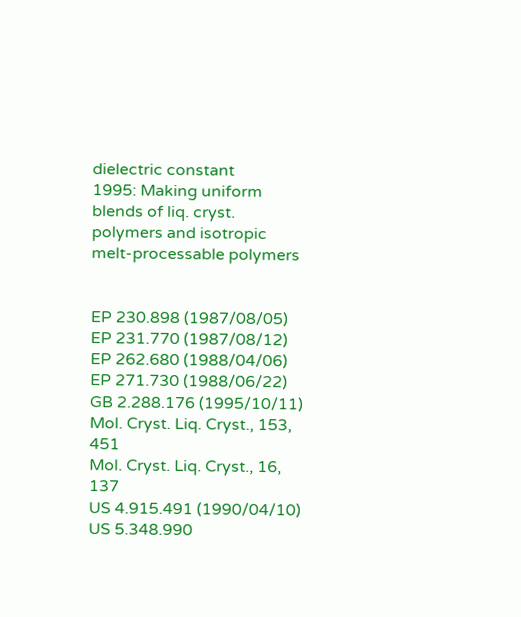dielectric constant
1995: Making uniform blends of liq. cryst. polymers and isotropic melt-processable polymers


EP 230.898 (1987/08/05)
EP 231.770 (1987/08/12)
EP 262.680 (1988/04/06)
EP 271.730 (1988/06/22)
GB 2.288.176 (1995/10/11)
Mol. Cryst. Liq. Cryst., 153, 451
Mol. Cryst. Liq. Cryst., 16, 137
US 4.915.491 (1990/04/10)
US 5.348.990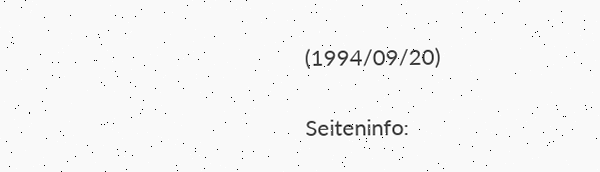(1994/09/20)

Seiteninfo: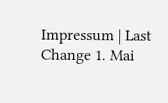Impressum | Last Change 1. Mai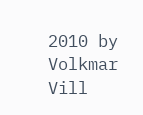2010 by Volkmar Vill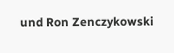und Ron Zenczykowski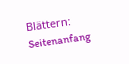Blättern: Seitenanfang